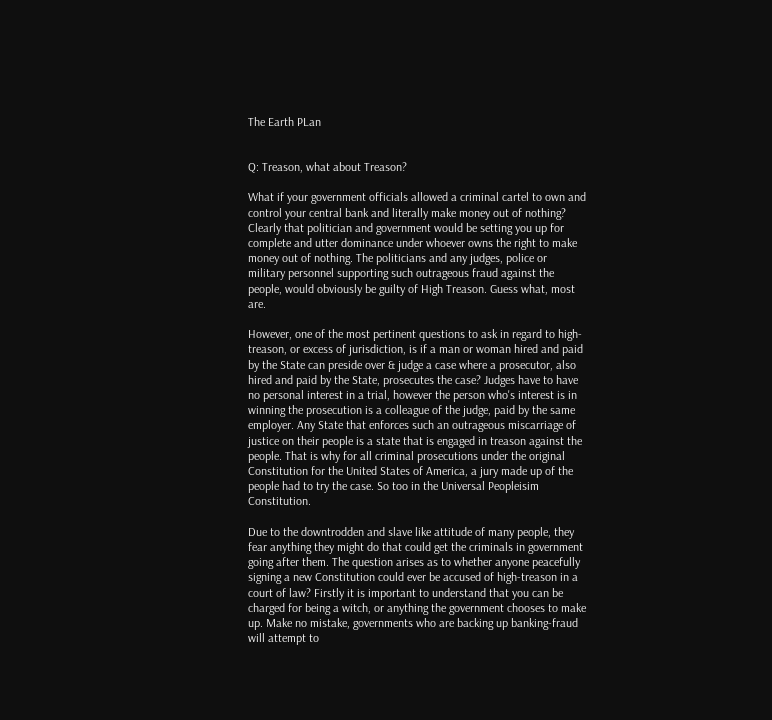The Earth PLan


Q: Treason, what about Treason?

What if your government officials allowed a criminal cartel to own and control your central bank and literally make money out of nothing? Clearly that politician and government would be setting you up for complete and utter dominance under whoever owns the right to make money out of nothing. The politicians and any judges, police or military personnel supporting such outrageous fraud against the people, would obviously be guilty of High Treason. Guess what, most are.

However, one of the most pertinent questions to ask in regard to high-treason, or excess of jurisdiction, is if a man or woman hired and paid by the State can preside over & judge a case where a prosecutor, also hired and paid by the State, prosecutes the case? Judges have to have no personal interest in a trial, however the person who's interest is in winning the prosecution is a colleague of the judge, paid by the same employer. Any State that enforces such an outrageous miscarriage of justice on their people is a state that is engaged in treason against the people. That is why for all criminal prosecutions under the original Constitution for the United States of America, a jury made up of the people had to try the case. So too in the Universal Peopleisim Constitution.

Due to the downtrodden and slave like attitude of many people, they fear anything they might do that could get the criminals in government going after them. The question arises as to whether anyone peacefully signing a new Constitution could ever be accused of high-treason in a court of law? Firstly it is important to understand that you can be charged for being a witch, or anything the government chooses to make up. Make no mistake, governments who are backing up banking-fraud will attempt to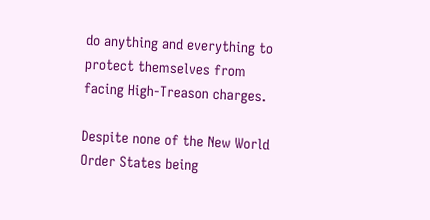do anything and everything to protect themselves from facing High-Treason charges.

Despite none of the New World Order States being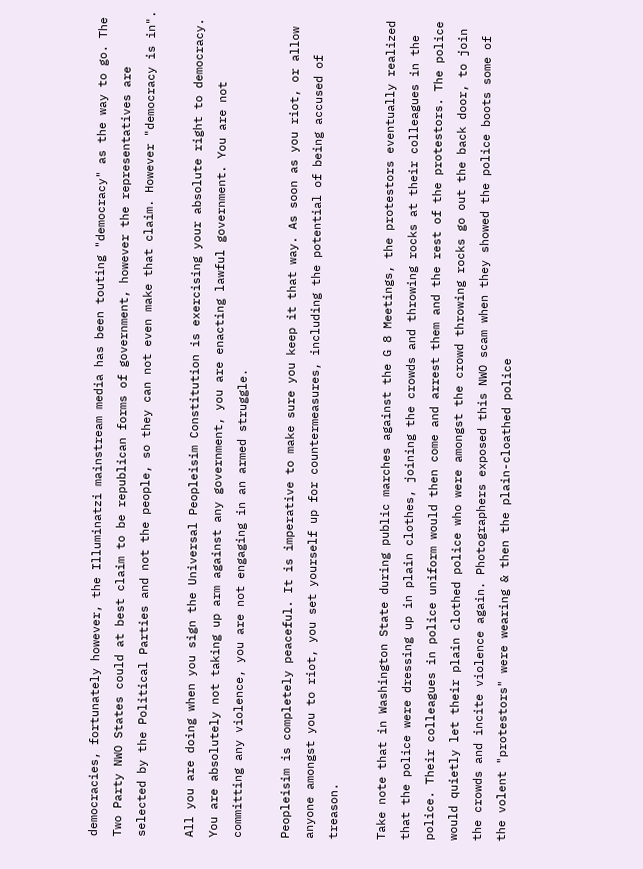democracies, fortunately however, the Illuminatzi mainstream media has been touting "democracy" as the way to go. The Two Party NWO States could at best claim to be republican forms of government, however the representatives are selected by the Political Parties and not the people, so they can not even make that claim. However "democracy is in".

All you are doing when you sign the Universal Peopleisim Constitution is exercising your absolute right to democracy. You are absolutely not taking up arm against any government, you are enacting lawful government. You are not committing any violence, you are not engaging in an armed struggle.

Peopleisim is completely peaceful. It is imperative to make sure you keep it that way. As soon as you riot, or allow anyone amongst you to riot, you set yourself up for countermeasures, including the potential of being accused of treason.

Take note that in Washington State during public marches against the G 8 Meetings, the protestors eventually realized that the police were dressing up in plain clothes, joining the crowds and throwing rocks at their colleagues in the police. Their colleagues in police uniform would then come and arrest them and the rest of the protestors. The police would quietly let their plain clothed police who were amongst the crowd throwing rocks go out the back door, to join the crowds and incite violence again. Photographers exposed this NWO scam when they showed the police boots some of the volent "protestors" were wearing & then the plain-cloathed police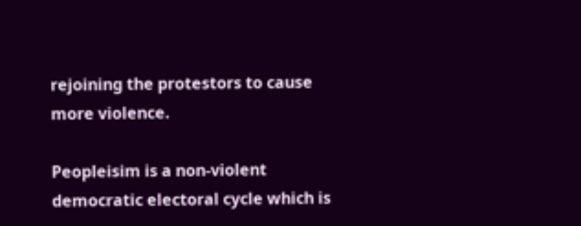rejoining the protestors to cause more violence.

Peopleisim is a non-violent democratic electoral cycle which is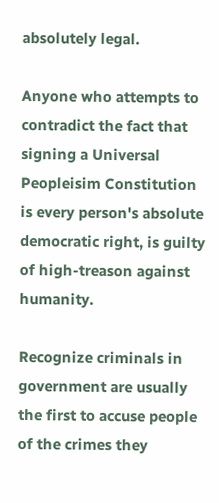absolutely legal.

Anyone who attempts to contradict the fact that signing a Universal Peopleisim Constitution is every person's absolute democratic right, is guilty of high-treason against humanity.

Recognize criminals in government are usually the first to accuse people of the crimes they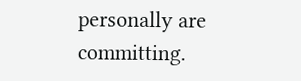personally are committing.